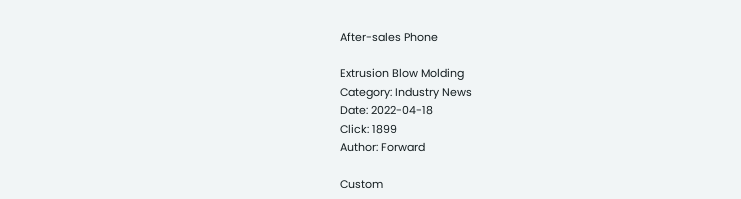After-sales Phone

Extrusion Blow Molding
Category: Industry News
Date: 2022-04-18
Click: 1899
Author: Forward

Custom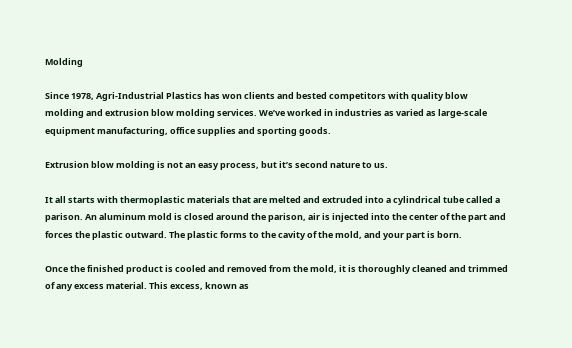Molding

Since 1978, Agri-Industrial Plastics has won clients and bested competitors with quality blow molding and extrusion blow molding services. We’ve worked in industries as varied as large-scale equipment manufacturing, office supplies and sporting goods.

Extrusion blow molding is not an easy process, but it’s second nature to us.

It all starts with thermoplastic materials that are melted and extruded into a cylindrical tube called a parison. An aluminum mold is closed around the parison, air is injected into the center of the part and forces the plastic outward. The plastic forms to the cavity of the mold, and your part is born.

Once the finished product is cooled and removed from the mold, it is thoroughly cleaned and trimmed of any excess material. This excess, known as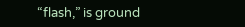“flash,” is ground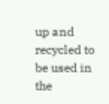up and recycled to be used in the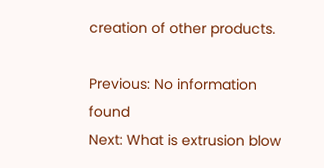creation of other products.

Previous: No information found
Next: What is extrusion blow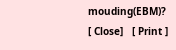mouding(EBM)?
[ Close]   [ Print ]